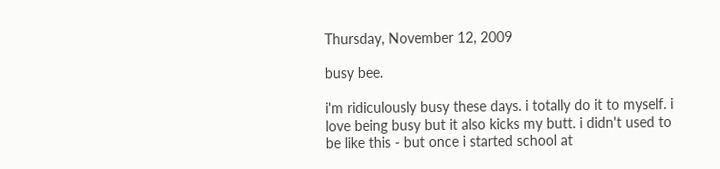Thursday, November 12, 2009

busy bee.

i'm ridiculously busy these days. i totally do it to myself. i love being busy but it also kicks my butt. i didn't used to be like this - but once i started school at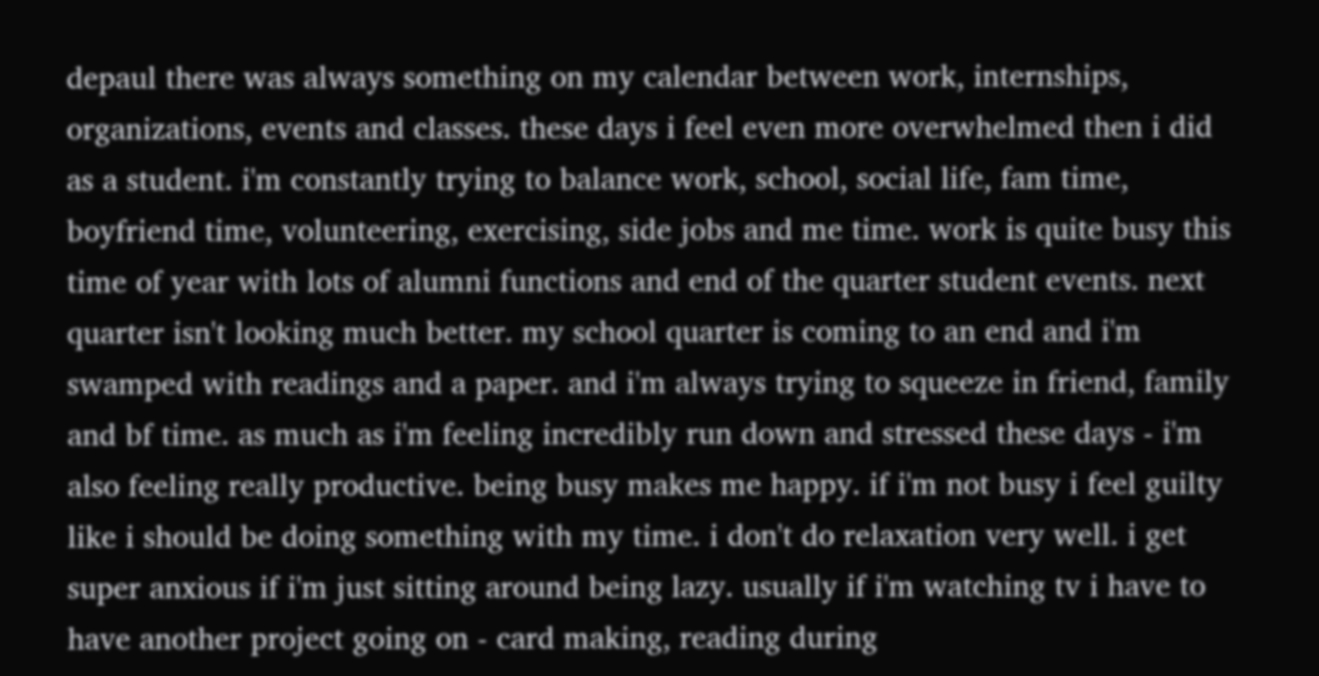depaul there was always something on my calendar between work, internships, organizations, events and classes. these days i feel even more overwhelmed then i did as a student. i'm constantly trying to balance work, school, social life, fam time, boyfriend time, volunteering, exercising, side jobs and me time. work is quite busy this time of year with lots of alumni functions and end of the quarter student events. next quarter isn't looking much better. my school quarter is coming to an end and i'm swamped with readings and a paper. and i'm always trying to squeeze in friend, family and bf time. as much as i'm feeling incredibly run down and stressed these days - i'm also feeling really productive. being busy makes me happy. if i'm not busy i feel guilty like i should be doing something with my time. i don't do relaxation very well. i get super anxious if i'm just sitting around being lazy. usually if i'm watching tv i have to have another project going on - card making, reading during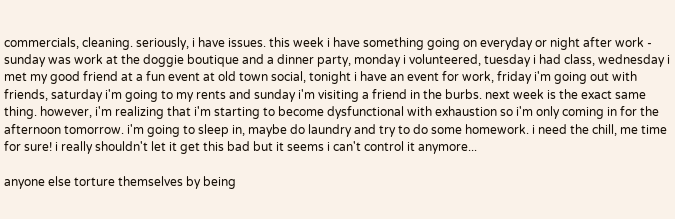commercials, cleaning. seriously, i have issues. this week i have something going on everyday or night after work - sunday was work at the doggie boutique and a dinner party, monday i volunteered, tuesday i had class, wednesday i met my good friend at a fun event at old town social, tonight i have an event for work, friday i'm going out with friends, saturday i'm going to my rents and sunday i'm visiting a friend in the burbs. next week is the exact same thing. however, i'm realizing that i'm starting to become dysfunctional with exhaustion so i'm only coming in for the afternoon tomorrow. i'm going to sleep in, maybe do laundry and try to do some homework. i need the chill, me time for sure! i really shouldn't let it get this bad but it seems i can't control it anymore...

anyone else torture themselves by being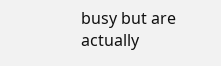busy but are actually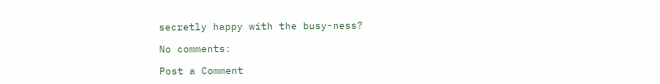secretly happy with the busy-ness?

No comments:

Post a Comment